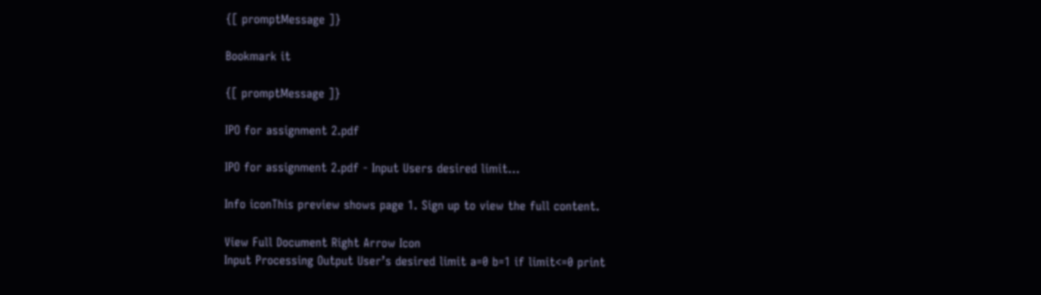{[ promptMessage ]}

Bookmark it

{[ promptMessage ]}

IPO for assignment 2.pdf

IPO for assignment 2.pdf - Input Users desired limit...

Info iconThis preview shows page 1. Sign up to view the full content.

View Full Document Right Arrow Icon
Input Processing Output User’s desired limit a=0 b=1 if limit<=0 print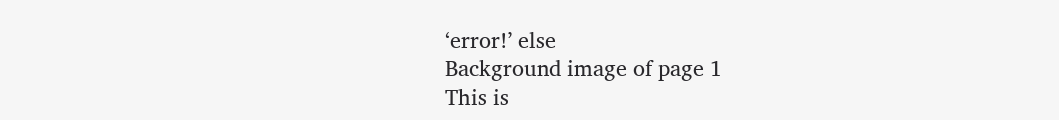‘error!’ else
Background image of page 1
This is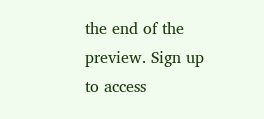the end of the preview. Sign up to access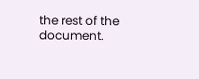the rest of the document.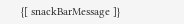{[ snackBarMessage ]}